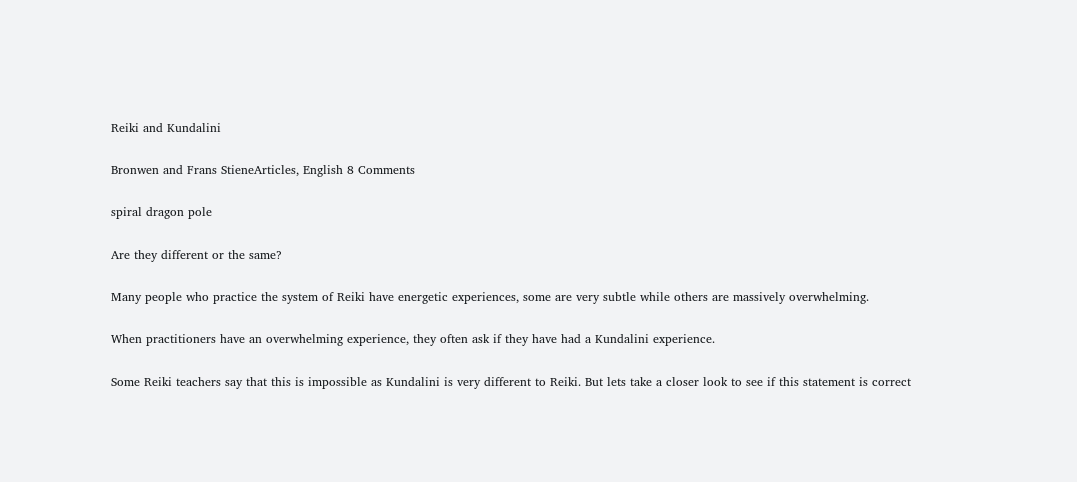Reiki and Kundalini

Bronwen and Frans StieneArticles, English 8 Comments

spiral dragon pole

Are they different or the same?

Many people who practice the system of Reiki have energetic experiences, some are very subtle while others are massively overwhelming.

When practitioners have an overwhelming experience, they often ask if they have had a Kundalini experience.

Some Reiki teachers say that this is impossible as Kundalini is very different to Reiki. But lets take a closer look to see if this statement is correct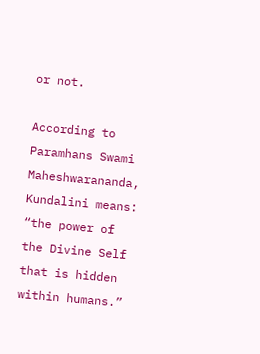or not.

According to Paramhans Swami Maheshwarananda, Kundalini means: “the power of the Divine Self that is hidden within humans.”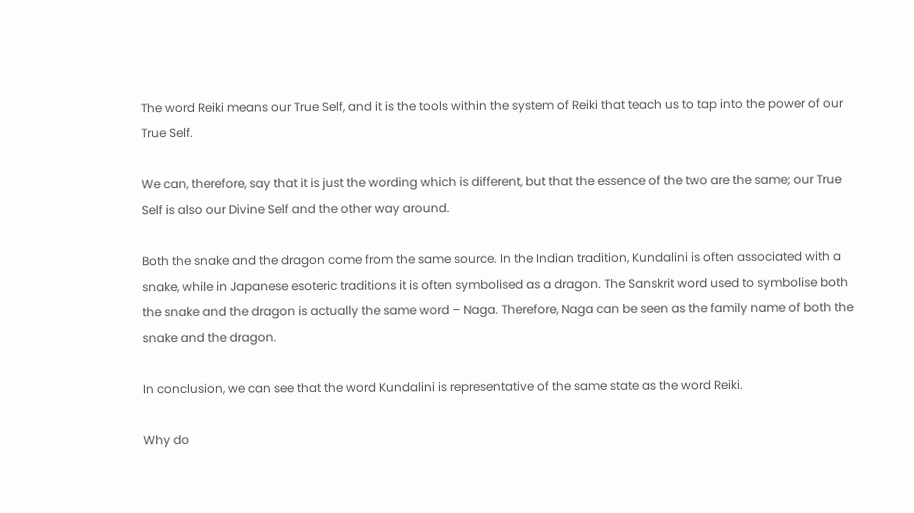The word Reiki means our True Self, and it is the tools within the system of Reiki that teach us to tap into the power of our True Self.

We can, therefore, say that it is just the wording which is different, but that the essence of the two are the same; our True Self is also our Divine Self and the other way around.

Both the snake and the dragon come from the same source. In the Indian tradition, Kundalini is often associated with a snake, while in Japanese esoteric traditions it is often symbolised as a dragon. The Sanskrit word used to symbolise both the snake and the dragon is actually the same word – Naga. Therefore, Naga can be seen as the family name of both the snake and the dragon.

In conclusion, we can see that the word Kundalini is representative of the same state as the word Reiki.

Why do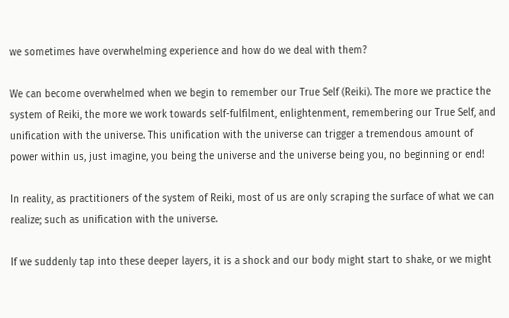we sometimes have overwhelming experience and how do we deal with them?

We can become overwhelmed when we begin to remember our True Self (Reiki). The more we practice the system of Reiki, the more we work towards self-fulfilment, enlightenment, remembering our True Self, and unification with the universe. This unification with the universe can trigger a tremendous amount of power within us, just imagine, you being the universe and the universe being you, no beginning or end!

In reality, as practitioners of the system of Reiki, most of us are only scraping the surface of what we can realize; such as unification with the universe.

If we suddenly tap into these deeper layers, it is a shock and our body might start to shake, or we might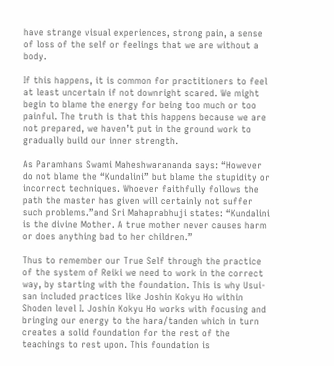have strange visual experiences, strong pain, a sense of loss of the self or feelings that we are without a body.

If this happens, it is common for practitioners to feel at least uncertain if not downright scared. We might begin to blame the energy for being too much or too painful. The truth is that this happens because we are not prepared, we haven’t put in the ground work to gradually build our inner strength.

As Paramhans Swami Maheshwarananda says: “However do not blame the “Kundalini” but blame the stupidity or incorrect techniques. Whoever faithfully follows the path the master has given will certainly not suffer such problems.”and Sri Mahaprabhuji states: “Kundalini is the divine Mother. A true mother never causes harm or does anything bad to her children.”

Thus to remember our True Self through the practice of the system of Reiki we need to work in the correct way, by starting with the foundation. This is why Usui-san included practices like Joshin Kokyu Ho within Shoden level I. Joshin Kokyu Ho works with focusing and bringing our energy to the hara/tanden which in turn creates a solid foundation for the rest of the teachings to rest upon. This foundation is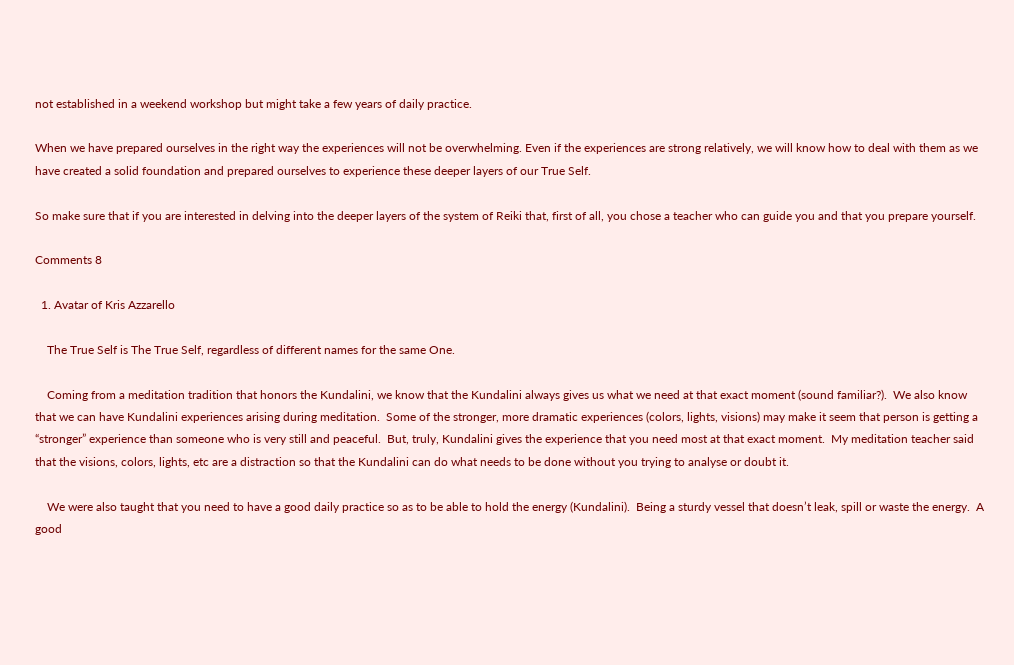not established in a weekend workshop but might take a few years of daily practice.

When we have prepared ourselves in the right way the experiences will not be overwhelming. Even if the experiences are strong relatively, we will know how to deal with them as we have created a solid foundation and prepared ourselves to experience these deeper layers of our True Self.

So make sure that if you are interested in delving into the deeper layers of the system of Reiki that, first of all, you chose a teacher who can guide you and that you prepare yourself.

Comments 8

  1. Avatar of Kris Azzarello

    The True Self is The True Self, regardless of different names for the same One.

    Coming from a meditation tradition that honors the Kundalini, we know that the Kundalini always gives us what we need at that exact moment (sound familiar?).  We also know that we can have Kundalini experiences arising during meditation.  Some of the stronger, more dramatic experiences (colors, lights, visions) may make it seem that person is getting a “stronger” experience than someone who is very still and peaceful.  But, truly, Kundalini gives the experience that you need most at that exact moment.  My meditation teacher said that the visions, colors, lights, etc are a distraction so that the Kundalini can do what needs to be done without you trying to analyse or doubt it.

    We were also taught that you need to have a good daily practice so as to be able to hold the energy (Kundalini).  Being a sturdy vessel that doesn’t leak, spill or waste the energy.  A good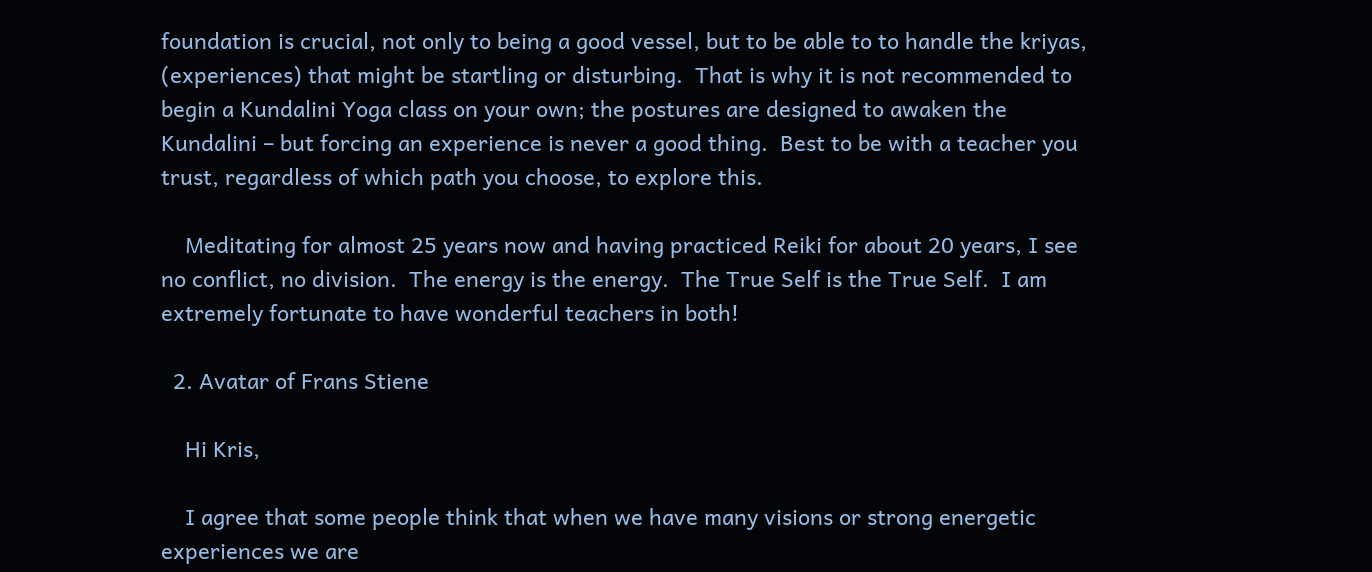foundation is crucial, not only to being a good vessel, but to be able to to handle the kriyas, (experiences) that might be startling or disturbing.  That is why it is not recommended to begin a Kundalini Yoga class on your own; the postures are designed to awaken the Kundalini – but forcing an experience is never a good thing.  Best to be with a teacher you trust, regardless of which path you choose, to explore this.

    Meditating for almost 25 years now and having practiced Reiki for about 20 years, I see no conflict, no division.  The energy is the energy.  The True Self is the True Self.  I am extremely fortunate to have wonderful teachers in both!

  2. Avatar of Frans Stiene

    Hi Kris,

    I agree that some people think that when we have many visions or strong energetic experiences we are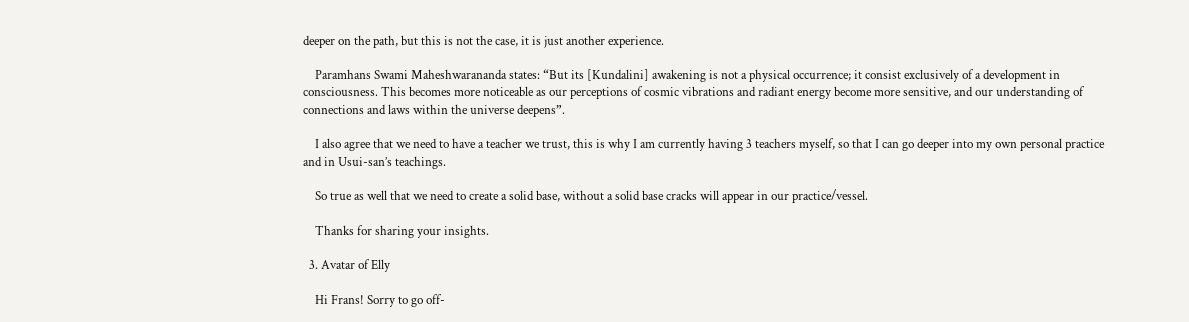deeper on the path, but this is not the case, it is just another experience.

    Paramhans Swami Maheshwarananda states: “But its [Kundalini] awakening is not a physical occurrence; it consist exclusively of a development in consciousness. This becomes more noticeable as our perceptions of cosmic vibrations and radiant energy become more sensitive, and our understanding of connections and laws within the universe deepens”.

    I also agree that we need to have a teacher we trust, this is why I am currently having 3 teachers myself, so that I can go deeper into my own personal practice and in Usui-san’s teachings.

    So true as well that we need to create a solid base, without a solid base cracks will appear in our practice/vessel.

    Thanks for sharing your insights.

  3. Avatar of Elly

    Hi Frans! Sorry to go off-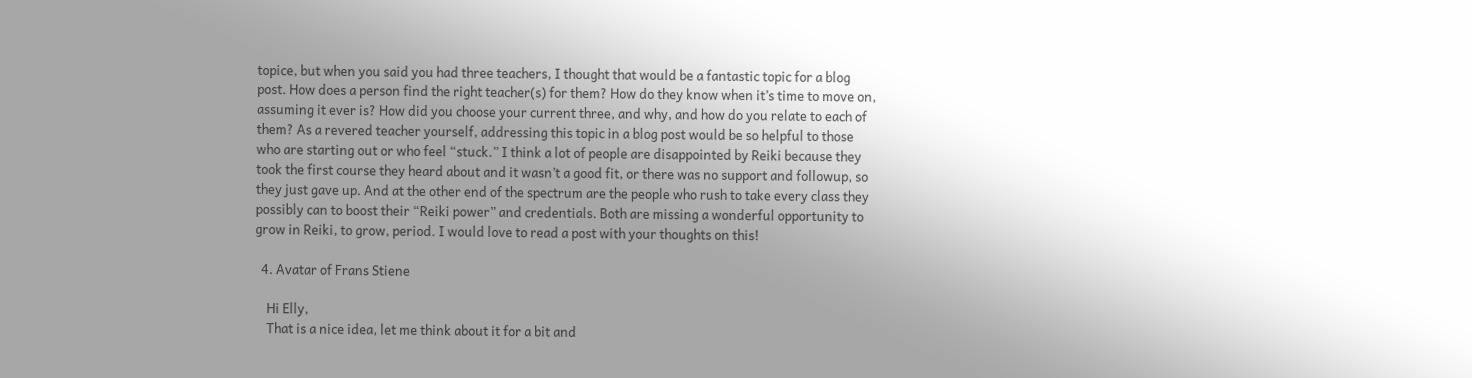topice, but when you said you had three teachers, I thought that would be a fantastic topic for a blog post. How does a person find the right teacher(s) for them? How do they know when it’s time to move on, assuming it ever is? How did you choose your current three, and why, and how do you relate to each of them? As a revered teacher yourself, addressing this topic in a blog post would be so helpful to those who are starting out or who feel “stuck.” I think a lot of people are disappointed by Reiki because they took the first course they heard about and it wasn’t a good fit, or there was no support and followup, so they just gave up. And at the other end of the spectrum are the people who rush to take every class they possibly can to boost their “Reiki power” and credentials. Both are missing a wonderful opportunity to grow in Reiki, to grow, period. I would love to read a post with your thoughts on this!

  4. Avatar of Frans Stiene

    Hi Elly,
    That is a nice idea, let me think about it for a bit and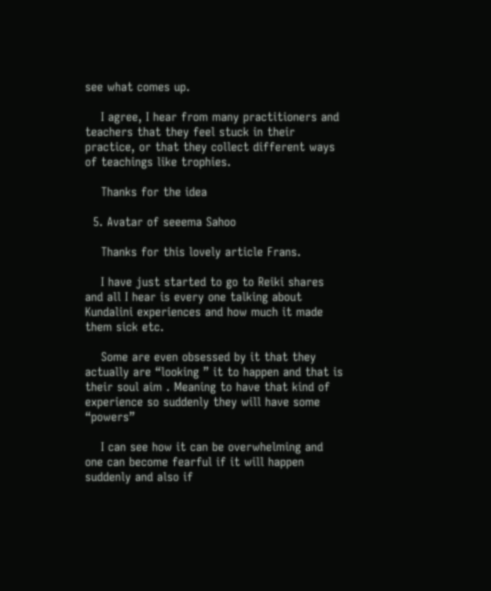see what comes up.

    I agree, I hear from many practitioners and teachers that they feel stuck in their practice, or that they collect different ways of teachings like trophies.

    Thanks for the idea

  5. Avatar of seeema Sahoo

    Thanks for this lovely article Frans.

    I have just started to go to Reiki shares and all I hear is every one talking about Kundalini experiences and how much it made them sick etc.

    Some are even obsessed by it that they actually are “looking ” it to happen and that is their soul aim . Meaning to have that kind of experience so suddenly they will have some “powers”

    I can see how it can be overwhelming and one can become fearful if it will happen suddenly and also if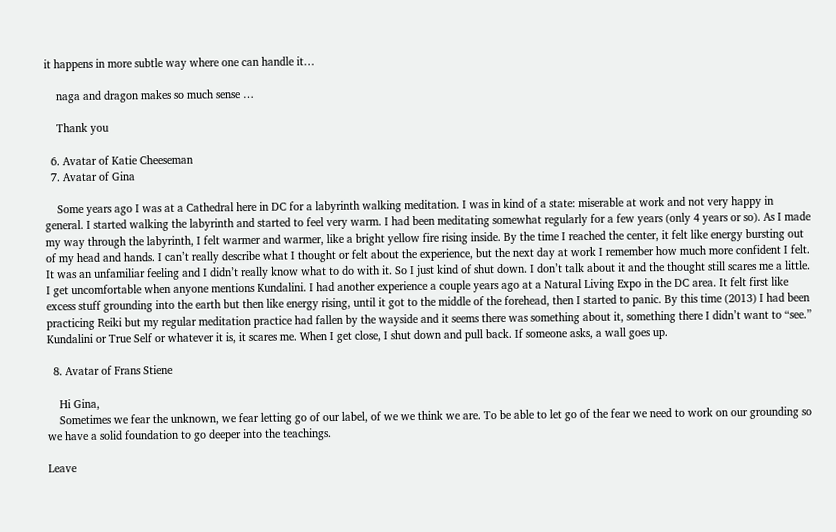it happens in more subtle way where one can handle it…

    naga and dragon makes so much sense …

    Thank you

  6. Avatar of Katie Cheeseman
  7. Avatar of Gina

    Some years ago I was at a Cathedral here in DC for a labyrinth walking meditation. I was in kind of a state: miserable at work and not very happy in general. I started walking the labyrinth and started to feel very warm. I had been meditating somewhat regularly for a few years (only 4 years or so). As I made my way through the labyrinth, I felt warmer and warmer, like a bright yellow fire rising inside. By the time I reached the center, it felt like energy bursting out of my head and hands. I can’t really describe what I thought or felt about the experience, but the next day at work I remember how much more confident I felt. It was an unfamiliar feeling and I didn’t really know what to do with it. So I just kind of shut down. I don’t talk about it and the thought still scares me a little. I get uncomfortable when anyone mentions Kundalini. I had another experience a couple years ago at a Natural Living Expo in the DC area. It felt first like excess stuff grounding into the earth but then like energy rising, until it got to the middle of the forehead, then I started to panic. By this time (2013) I had been practicing Reiki but my regular meditation practice had fallen by the wayside and it seems there was something about it, something there I didn’t want to “see.” Kundalini or True Self or whatever it is, it scares me. When I get close, I shut down and pull back. If someone asks, a wall goes up.

  8. Avatar of Frans Stiene

    Hi Gina,
    Sometimes we fear the unknown, we fear letting go of our label, of we we think we are. To be able to let go of the fear we need to work on our grounding so we have a solid foundation to go deeper into the teachings.

Leave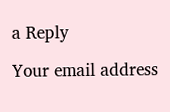a Reply

Your email address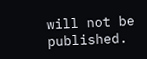will not be published.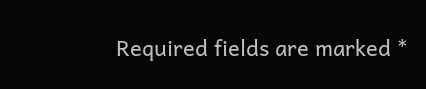Required fields are marked *